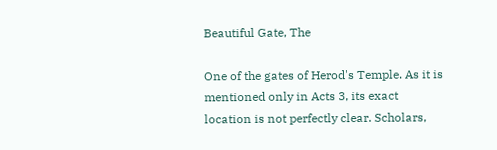Beautiful Gate, The

One of the gates of Herod's Temple. As it is mentioned only in Acts 3, its exact location is not perfectly clear. Scholars,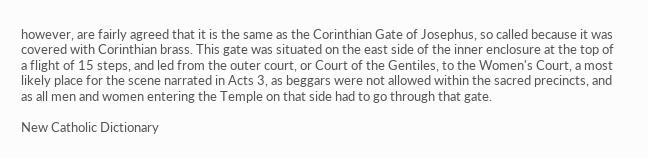however, are fairly agreed that it is the same as the Corinthian Gate of Josephus, so called because it was covered with Corinthian brass. This gate was situated on the east side of the inner enclosure at the top of a flight of 15 steps, and led from the outer court, or Court of the Gentiles, to the Women's Court, a most likely place for the scene narrated in Acts 3, as beggars were not allowed within the sacred precincts, and as all men and women entering the Temple on that side had to go through that gate.

New Catholic Dictionary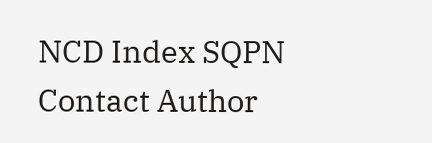NCD Index SQPN Contact Author